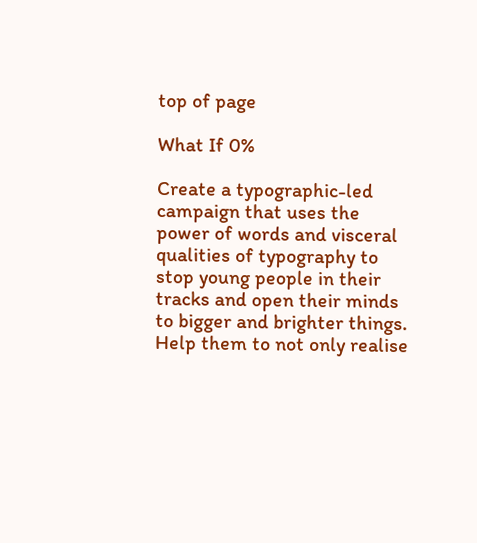top of page

What If 0%

Create a typographic-led campaign that uses the power of words and visceral qualities of typography to stop young people in their tracks and open their minds to bigger and brighter things. Help them to not only realise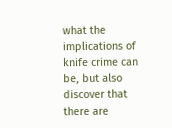what the implications of knife crime can be, but also discover that there are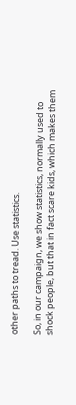other paths to tread. Use statistics.

So, in our campaign, we show statistics, normally used to shock people, but that in fact scare kids, which makes them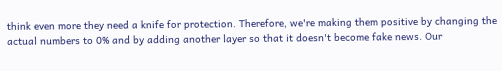think even more they need a knife for protection. Therefore, we're making them positive by changing the actual numbers to 0% and by adding another layer so that it doesn't become fake news. Our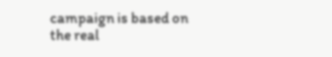campaign is based on the real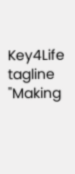Key4Life tagline "Making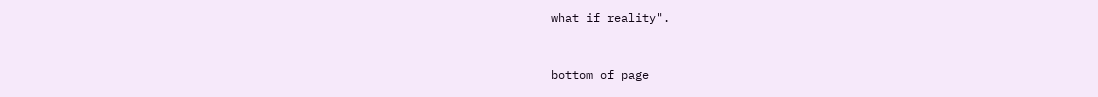what if reality".


bottom of page